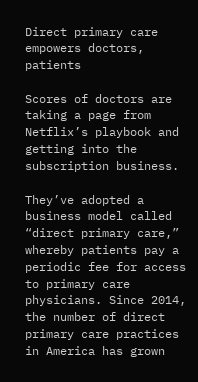Direct primary care empowers doctors, patients

Scores of doctors are taking a page from Netflix’s playbook and getting into the subscription business.

They’ve adopted a business model called “direct primary care,” whereby patients pay a periodic fee for access to primary care physicians. Since 2014, the number of direct primary care practices in America has grown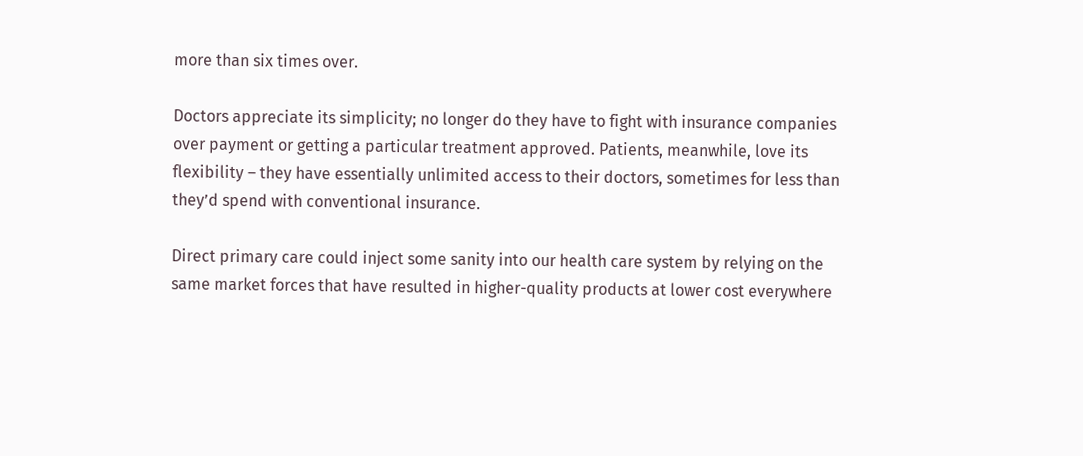more than six times over.

Doctors appreciate its simplicity; no longer do they have to fight with insurance companies over payment or getting a particular treatment approved. Patients, meanwhile, love its flexibility – they have essentially unlimited access to their doctors, sometimes for less than they’d spend with conventional insurance.

Direct primary care could inject some sanity into our health care system by relying on the same market forces that have resulted in higher-quality products at lower cost everywhere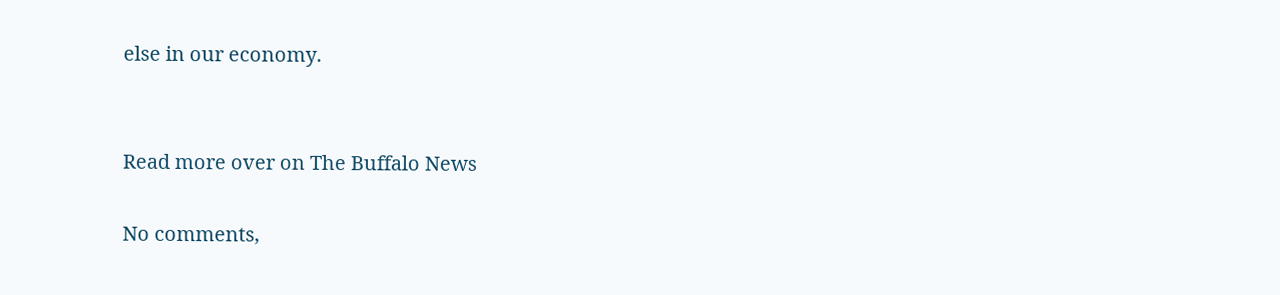else in our economy.


Read more over on The Buffalo News

No comments,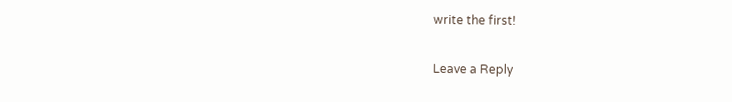write the first!

Leave a Reply